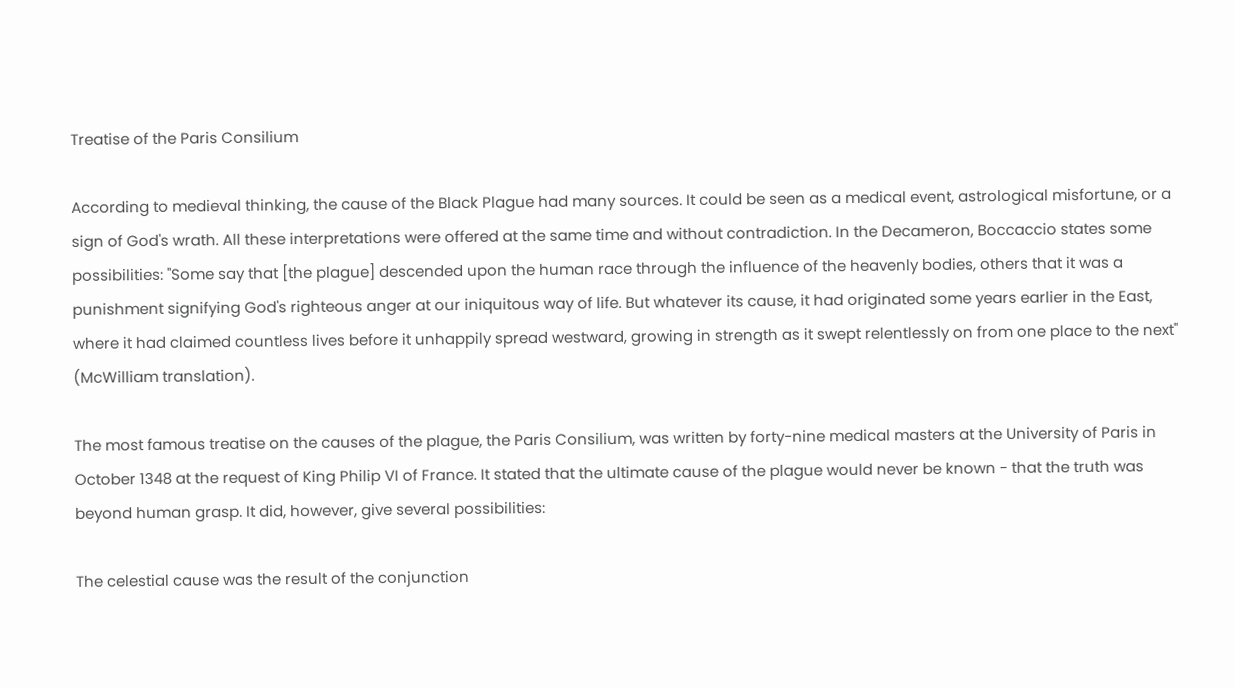Treatise of the Paris Consilium

According to medieval thinking, the cause of the Black Plague had many sources. It could be seen as a medical event, astrological misfortune, or a sign of God's wrath. All these interpretations were offered at the same time and without contradiction. In the Decameron, Boccaccio states some possibilities: "Some say that [the plague] descended upon the human race through the influence of the heavenly bodies, others that it was a punishment signifying God's righteous anger at our iniquitous way of life. But whatever its cause, it had originated some years earlier in the East, where it had claimed countless lives before it unhappily spread westward, growing in strength as it swept relentlessly on from one place to the next" (McWilliam translation).

The most famous treatise on the causes of the plague, the Paris Consilium, was written by forty-nine medical masters at the University of Paris in October 1348 at the request of King Philip VI of France. It stated that the ultimate cause of the plague would never be known - that the truth was beyond human grasp. It did, however, give several possibilities:

The celestial cause was the result of the conjunction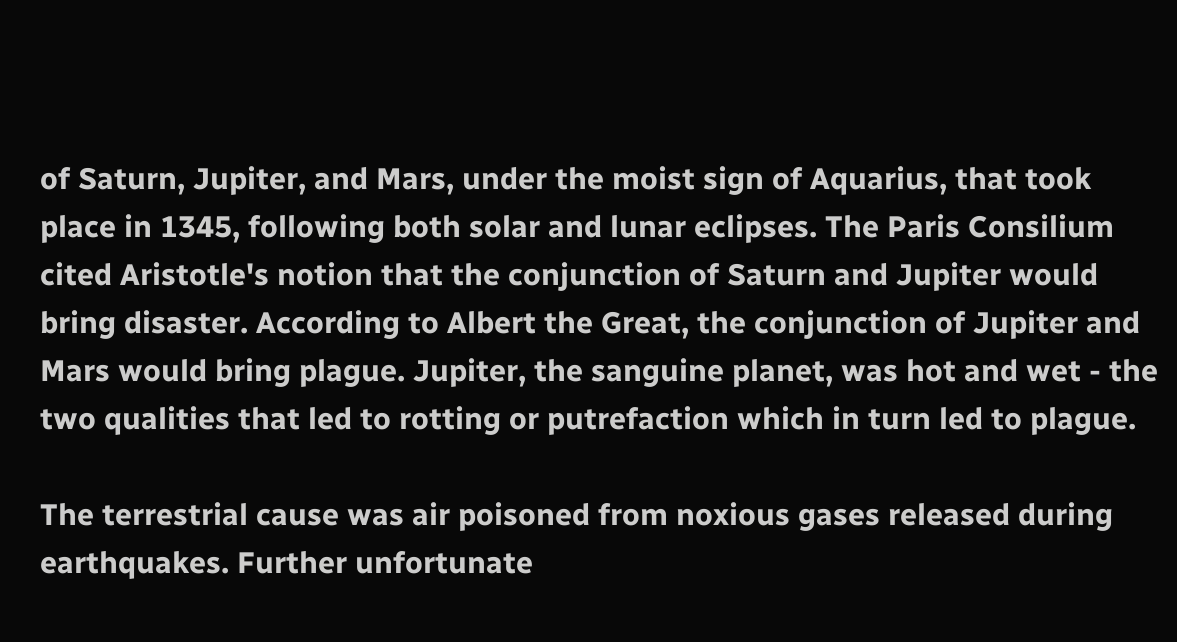of Saturn, Jupiter, and Mars, under the moist sign of Aquarius, that took place in 1345, following both solar and lunar eclipses. The Paris Consilium cited Aristotle's notion that the conjunction of Saturn and Jupiter would bring disaster. According to Albert the Great, the conjunction of Jupiter and Mars would bring plague. Jupiter, the sanguine planet, was hot and wet - the two qualities that led to rotting or putrefaction which in turn led to plague.

The terrestrial cause was air poisoned from noxious gases released during earthquakes. Further unfortunate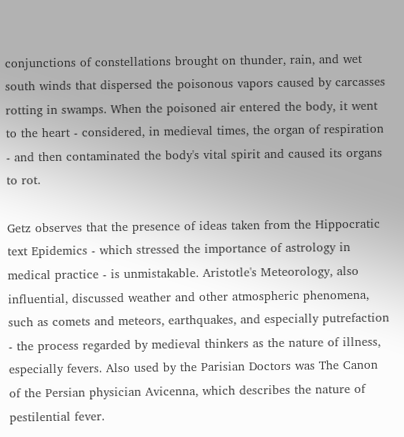conjunctions of constellations brought on thunder, rain, and wet south winds that dispersed the poisonous vapors caused by carcasses rotting in swamps. When the poisoned air entered the body, it went to the heart - considered, in medieval times, the organ of respiration - and then contaminated the body's vital spirit and caused its organs to rot.

Getz observes that the presence of ideas taken from the Hippocratic text Epidemics - which stressed the importance of astrology in medical practice - is unmistakable. Aristotle's Meteorology, also influential, discussed weather and other atmospheric phenomena, such as comets and meteors, earthquakes, and especially putrefaction - the process regarded by medieval thinkers as the nature of illness, especially fevers. Also used by the Parisian Doctors was The Canon of the Persian physician Avicenna, which describes the nature of pestilential fever.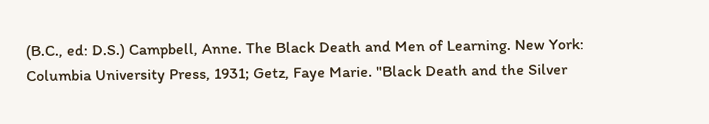(B.C., ed: D.S.) Campbell, Anne. The Black Death and Men of Learning. New York: Columbia University Press, 1931; Getz, Faye Marie. "Black Death and the Silver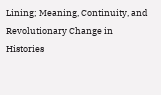Lining; Meaning, Continuity, and Revolutionary Change in Histories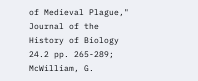of Medieval Plague," Journal of the History of Biology 24.2 pp. 265-289; McWilliam, G.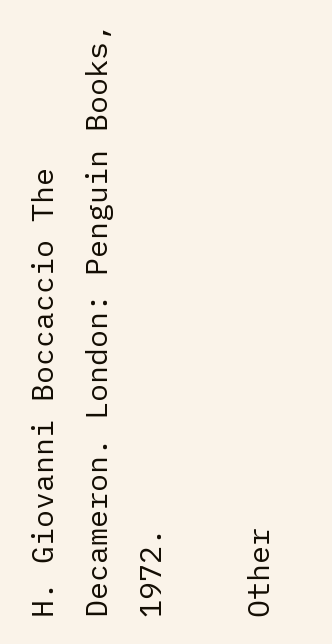H. Giovanni Boccaccio The Decameron. London: Penguin Books, 1972.

Other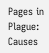Pages in Plague: Causes